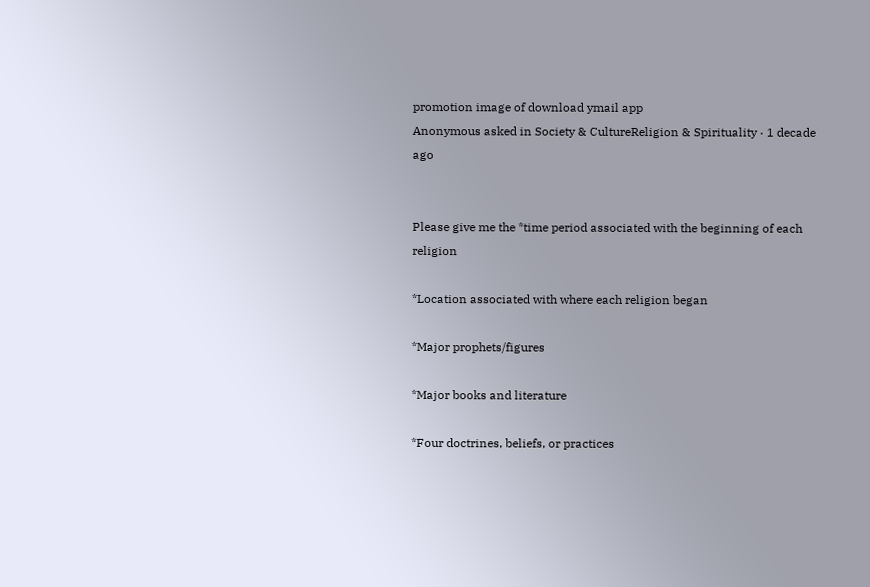promotion image of download ymail app
Anonymous asked in Society & CultureReligion & Spirituality · 1 decade ago


Please give me the *time period associated with the beginning of each religion

*Location associated with where each religion began

*Major prophets/figures

*Major books and literature

*Four doctrines, beliefs, or practices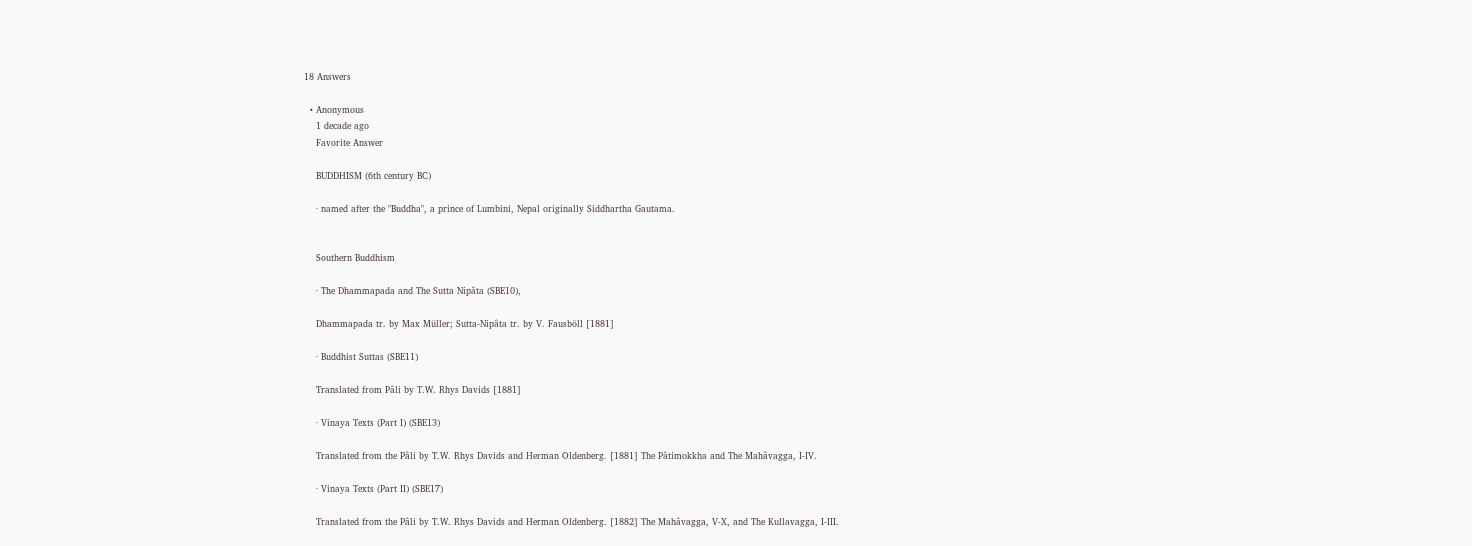18 Answers

  • Anonymous
    1 decade ago
    Favorite Answer

    BUDDHISM (6th century BC)

    · named after the "Buddha", a prince of Lumbini, Nepal originally Siddhartha Gautama.


    Southern Buddhism

    · The Dhammapada and The Sutta Nipâta (SBE10),

    Dhammapada tr. by Max Müller; Sutta-Nipâta tr. by V. Fausböll [1881]

    · Buddhist Suttas (SBE11)

    Translated from Pâli by T.W. Rhys Davids [1881]

    · Vinaya Texts (Part I) (SBE13)

    Translated from the Pâli by T.W. Rhys Davids and Herman Oldenberg. [1881] The Pâtimokkha and The Mahâvagga, I-IV.

    · Vinaya Texts (Part II) (SBE17)

    Translated from the Pâli by T.W. Rhys Davids and Herman Oldenberg. [1882] The Mahâvagga, V-X, and The Kullavagga, I-III.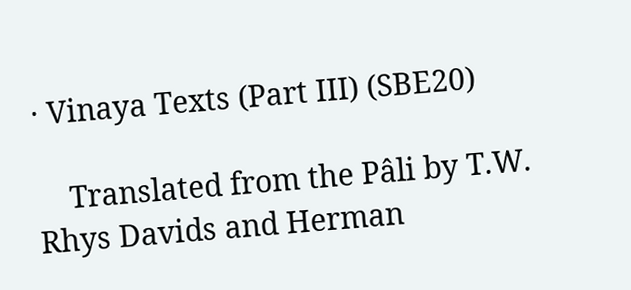· Vinaya Texts (Part III) (SBE20)

    Translated from the Pâli by T.W. Rhys Davids and Herman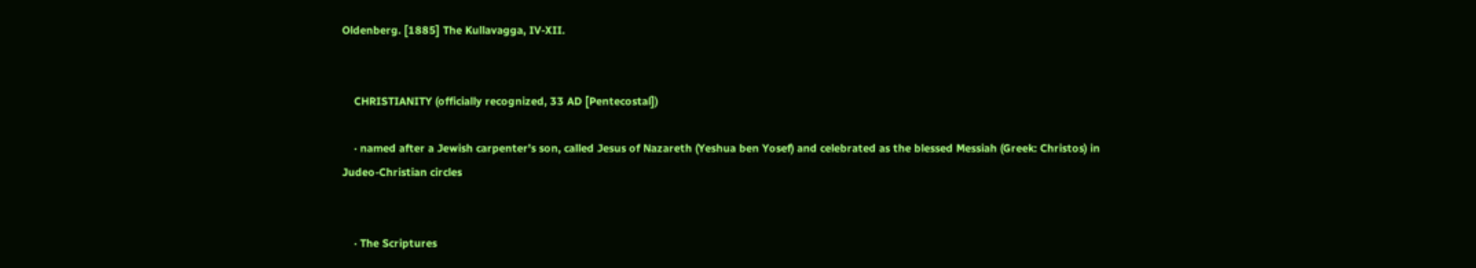Oldenberg. [1885] The Kullavagga, IV-XII.


    CHRISTIANITY (officially recognized, 33 AD [Pentecostal])

    · named after a Jewish carpenter's son, called Jesus of Nazareth (Yeshua ben Yosef) and celebrated as the blessed Messiah (Greek: Christos) in Judeo-Christian circles


    · The Scriptures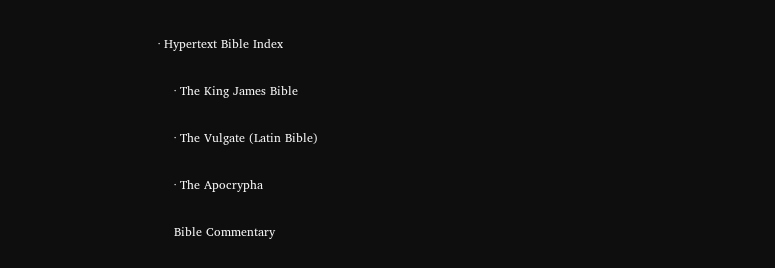· Hypertext Bible Index

    · The King James Bible

    · The Vulgate (Latin Bible)

    · The Apocrypha

    Bible Commentary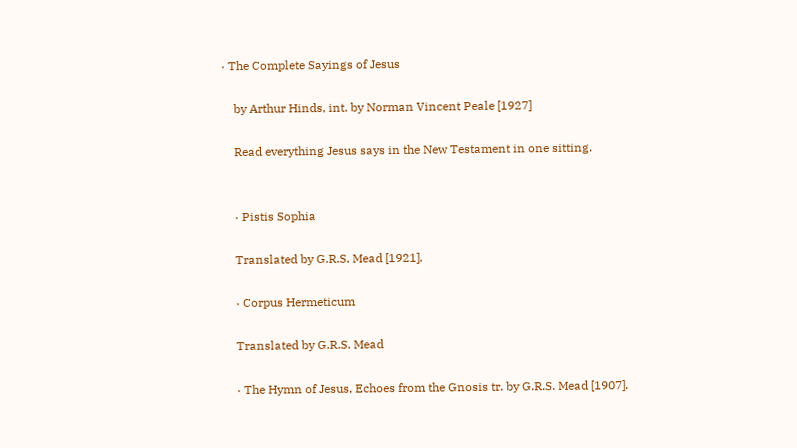· The Complete Sayings of Jesus

    by Arthur Hinds, int. by Norman Vincent Peale [1927]

    Read everything Jesus says in the New Testament in one sitting.


    · Pistis Sophia

    Translated by G.R.S. Mead [1921].

    · Corpus Hermeticum

    Translated by G.R.S. Mead

    · The Hymn of Jesus, Echoes from the Gnosis tr. by G.R.S. Mead [1907].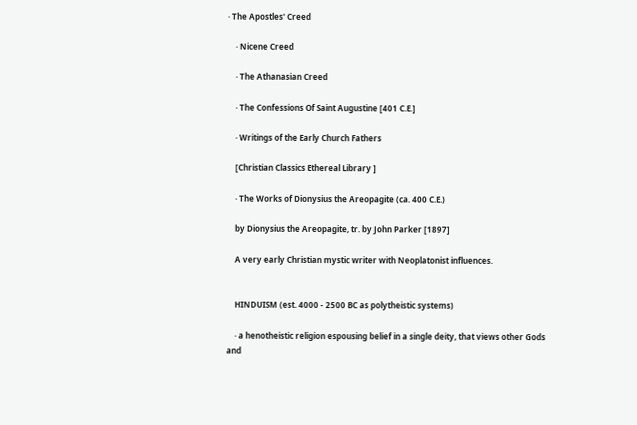· The Apostles' Creed

    · Nicene Creed

    · The Athanasian Creed

    · The Confessions Of Saint Augustine [401 C.E.]

    · Writings of the Early Church Fathers

    [Christian Classics Ethereal Library ]

    · The Works of Dionysius the Areopagite (ca. 400 C.E.)

    by Dionysius the Areopagite, tr. by John Parker [1897]

    A very early Christian mystic writer with Neoplatonist influences.


    HINDUISM (est. 4000 - 2500 BC as polytheistic systems)

    · a henotheistic religion espousing belief in a single deity, that views other Gods and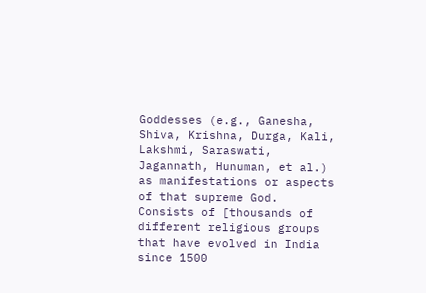Goddesses (e.g., Ganesha, Shiva, Krishna, Durga, Kali, Lakshmi, Saraswati, Jagannath, Hunuman, et al.) as manifestations or aspects of that supreme God. Consists of [thousands of different religious groups that have evolved in India since 1500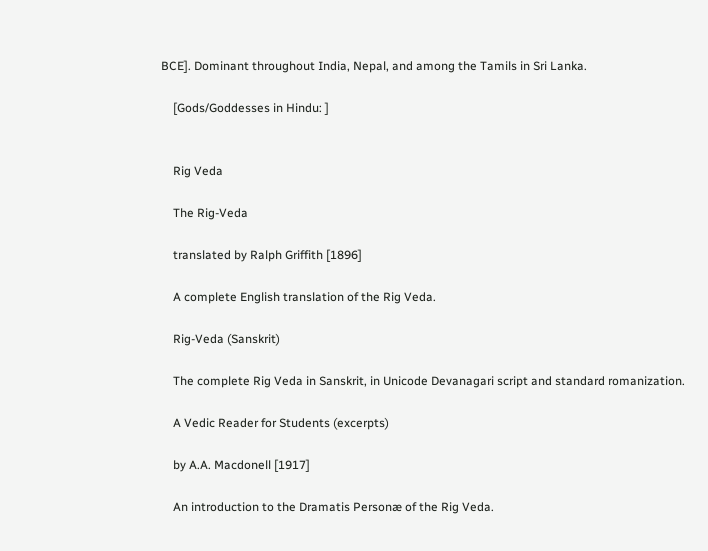BCE]. Dominant throughout India, Nepal, and among the Tamils in Sri Lanka.

    [Gods/Goddesses in Hindu: ]


    Rig Veda

    The Rig-Veda

    translated by Ralph Griffith [1896]

    A complete English translation of the Rig Veda.

    Rig-Veda (Sanskrit)

    The complete Rig Veda in Sanskrit, in Unicode Devanagari script and standard romanization.

    A Vedic Reader for Students (excerpts)

    by A.A. Macdonell [1917]

    An introduction to the Dramatis Personæ of the Rig Veda.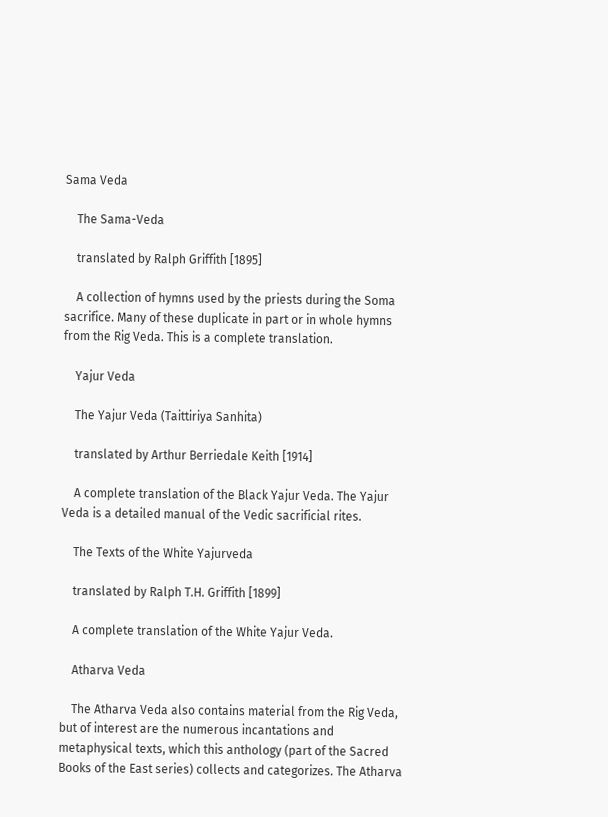Sama Veda

    The Sama-Veda

    translated by Ralph Griffith [1895]

    A collection of hymns used by the priests during the Soma sacrifice. Many of these duplicate in part or in whole hymns from the Rig Veda. This is a complete translation.

    Yajur Veda

    The Yajur Veda (Taittiriya Sanhita)

    translated by Arthur Berriedale Keith [1914]

    A complete translation of the Black Yajur Veda. The Yajur Veda is a detailed manual of the Vedic sacrificial rites.

    The Texts of the White Yajurveda

    translated by Ralph T.H. Griffith [1899]

    A complete translation of the White Yajur Veda.

    Atharva Veda

    The Atharva Veda also contains material from the Rig Veda, but of interest are the numerous incantations and metaphysical texts, which this anthology (part of the Sacred Books of the East series) collects and categorizes. The Atharva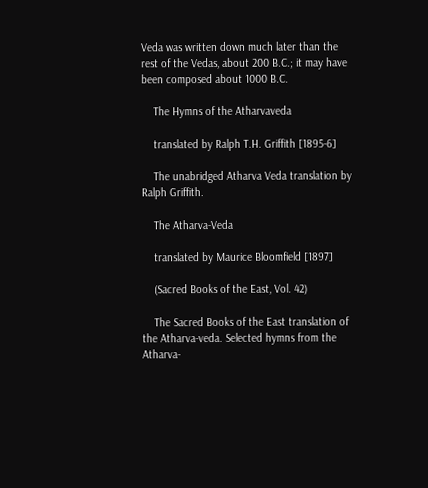Veda was written down much later than the rest of the Vedas, about 200 B.C.; it may have been composed about 1000 B.C.

    The Hymns of the Atharvaveda

    translated by Ralph T.H. Griffith [1895-6]

    The unabridged Atharva Veda translation by Ralph Griffith.

    The Atharva-Veda

    translated by Maurice Bloomfield [1897]

    (Sacred Books of the East, Vol. 42)

    The Sacred Books of the East translation of the Atharva-veda. Selected hymns from the Atharva-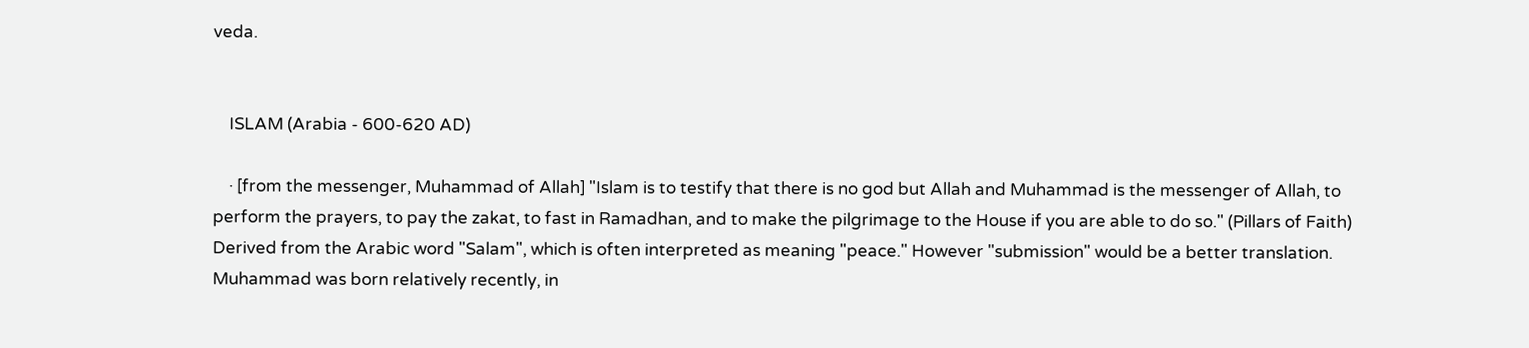veda.


    ISLAM (Arabia - 600-620 AD)

    · [from the messenger, Muhammad of Allah] "Islam is to testify that there is no god but Allah and Muhammad is the messenger of Allah, to perform the prayers, to pay the zakat, to fast in Ramadhan, and to make the pilgrimage to the House if you are able to do so." (Pillars of Faith) Derived from the Arabic word "Salam", which is often interpreted as meaning "peace." However "submission" would be a better translation. Muhammad was born relatively recently, in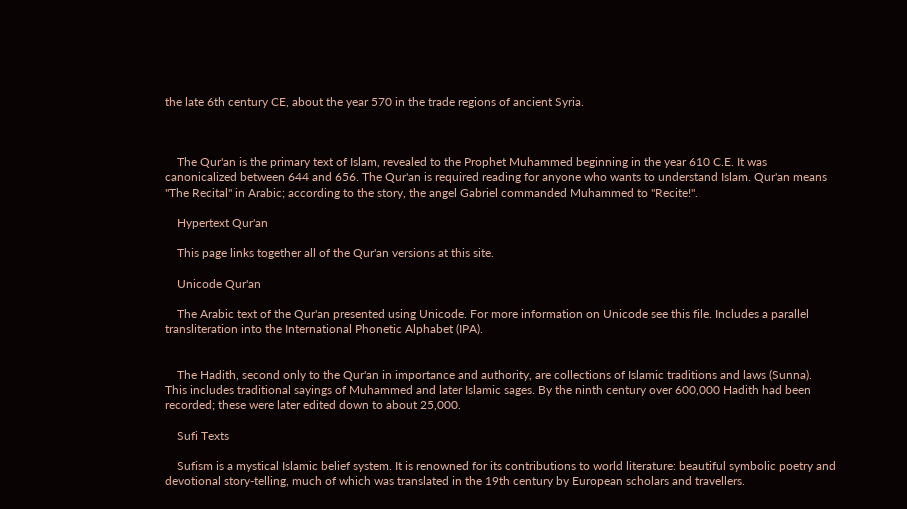the late 6th century CE, about the year 570 in the trade regions of ancient Syria.



    The Qur'an is the primary text of Islam, revealed to the Prophet Muhammed beginning in the year 610 C.E. It was canonicalized between 644 and 656. The Qur'an is required reading for anyone who wants to understand Islam. Qur'an means "The Recital" in Arabic; according to the story, the angel Gabriel commanded Muhammed to "Recite!".

    Hypertext Qur'an

    This page links together all of the Qur'an versions at this site.

    Unicode Qur'an

    The Arabic text of the Qur'an presented using Unicode. For more information on Unicode see this file. Includes a parallel transliteration into the International Phonetic Alphabet (IPA).


    The Hadith, second only to the Qur'an in importance and authority, are collections of Islamic traditions and laws (Sunna). This includes traditional sayings of Muhammed and later Islamic sages. By the ninth century over 600,000 Hadith had been recorded; these were later edited down to about 25,000.

    Sufi Texts

    Sufism is a mystical Islamic belief system. It is renowned for its contributions to world literature: beautiful symbolic poetry and devotional story-telling, much of which was translated in the 19th century by European scholars and travellers.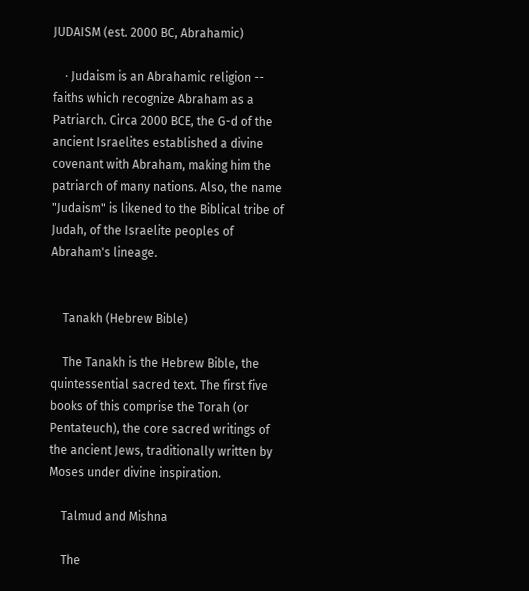JUDAISM (est. 2000 BC, Abrahamic)

    · Judaism is an Abrahamic religion -- faiths which recognize Abraham as a Patriarch. Circa 2000 BCE, the G-d of the ancient Israelites established a divine covenant with Abraham, making him the patriarch of many nations. Also, the name "Judaism" is likened to the Biblical tribe of Judah, of the Israelite peoples of Abraham's lineage.


    Tanakh (Hebrew Bible)

    The Tanakh is the Hebrew Bible, the quintessential sacred text. The first five books of this comprise the Torah (or Pentateuch), the core sacred writings of the ancient Jews, traditionally written by Moses under divine inspiration.

    Talmud and Mishna

    The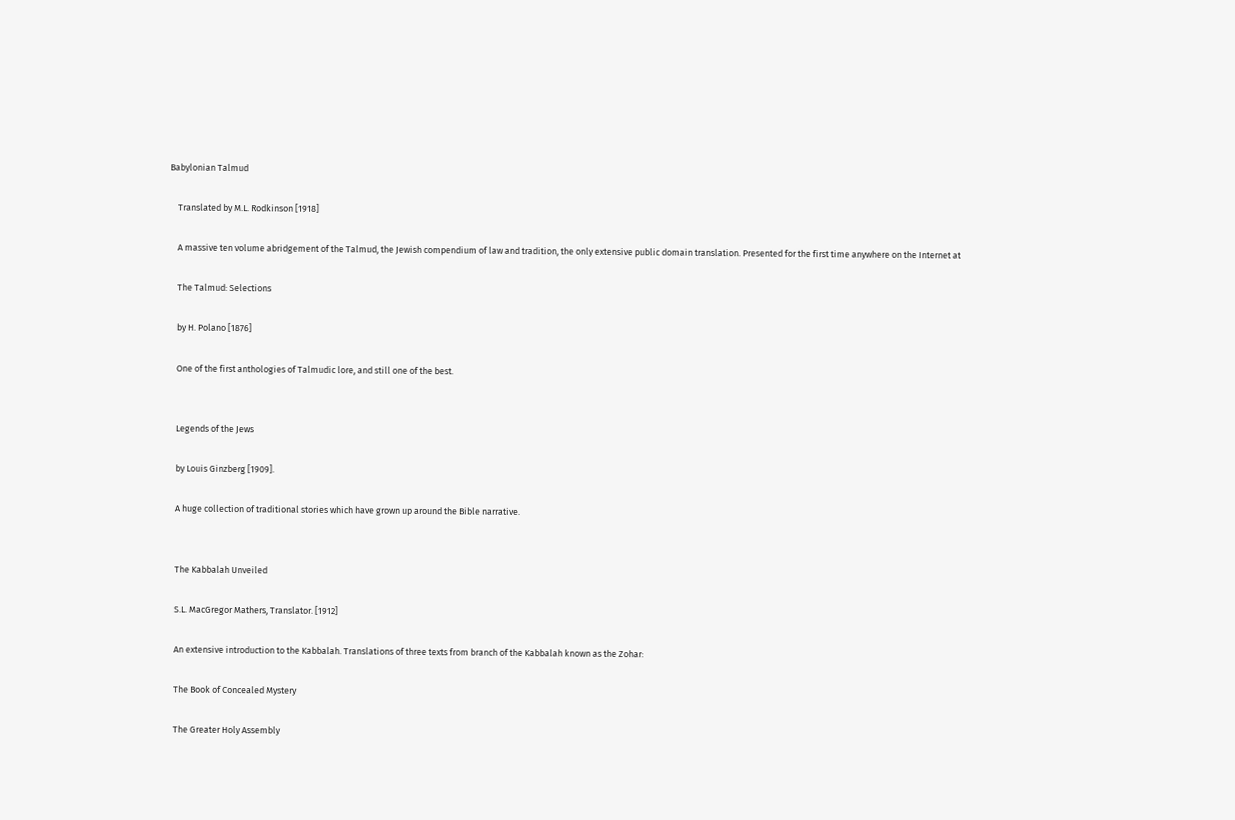Babylonian Talmud

    Translated by M.L. Rodkinson [1918]

    A massive ten volume abridgement of the Talmud, the Jewish compendium of law and tradition, the only extensive public domain translation. Presented for the first time anywhere on the Internet at

    The Talmud: Selections

    by H. Polano [1876]

    One of the first anthologies of Talmudic lore, and still one of the best.


    Legends of the Jews

    by Louis Ginzberg [1909].

    A huge collection of traditional stories which have grown up around the Bible narrative.


    The Kabbalah Unveiled

    S.L. MacGregor Mathers, Translator. [1912]

    An extensive introduction to the Kabbalah. Translations of three texts from branch of the Kabbalah known as the Zohar:

    The Book of Concealed Mystery

    The Greater Holy Assembly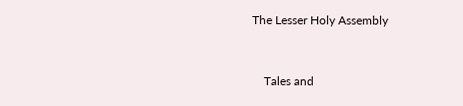The Lesser Holy Assembly


    Tales and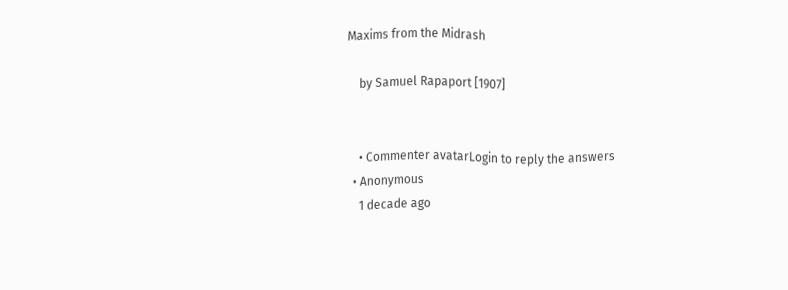Maxims from the Midrash

    by Samuel Rapaport [1907]


    • Commenter avatarLogin to reply the answers
  • Anonymous
    1 decade ago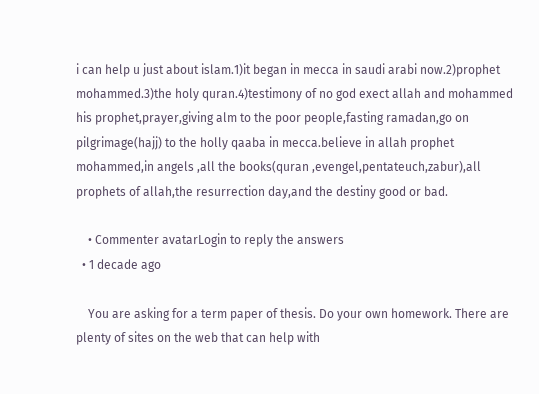i can help u just about islam.1)it began in mecca in saudi arabi now.2)prophet mohammed.3)the holy quran.4)testimony of no god exect allah and mohammed his prophet,prayer,giving alm to the poor people,fasting ramadan,go on pilgrimage(hajj) to the holly qaaba in mecca.believe in allah prophet mohammed,in angels ,all the books(quran ,evengel,pentateuch,zabur),all prophets of allah,the resurrection day,and the destiny good or bad.

    • Commenter avatarLogin to reply the answers
  • 1 decade ago

    You are asking for a term paper of thesis. Do your own homework. There are plenty of sites on the web that can help with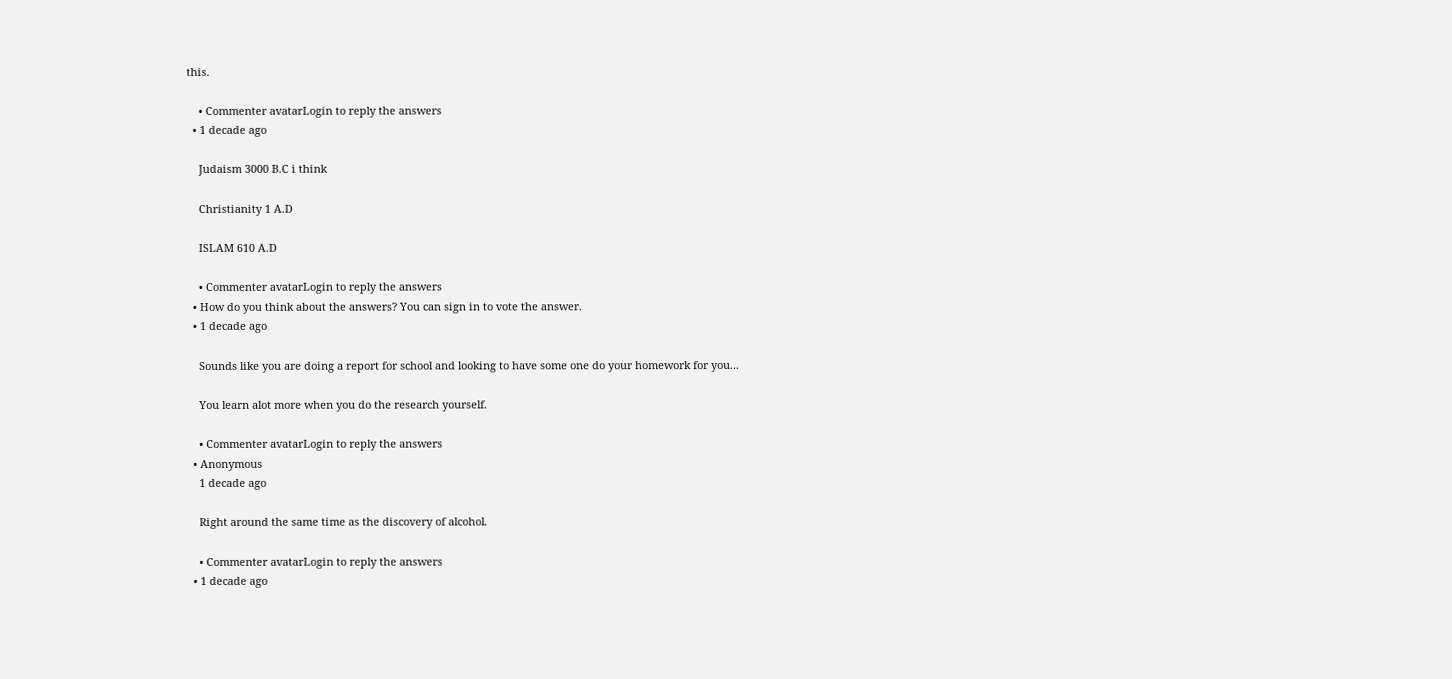this.

    • Commenter avatarLogin to reply the answers
  • 1 decade ago

    Judaism 3000 B.C i think

    Christianity 1 A.D

    ISLAM 610 A.D

    • Commenter avatarLogin to reply the answers
  • How do you think about the answers? You can sign in to vote the answer.
  • 1 decade ago

    Sounds like you are doing a report for school and looking to have some one do your homework for you...

    You learn alot more when you do the research yourself.

    • Commenter avatarLogin to reply the answers
  • Anonymous
    1 decade ago

    Right around the same time as the discovery of alcohol.

    • Commenter avatarLogin to reply the answers
  • 1 decade ago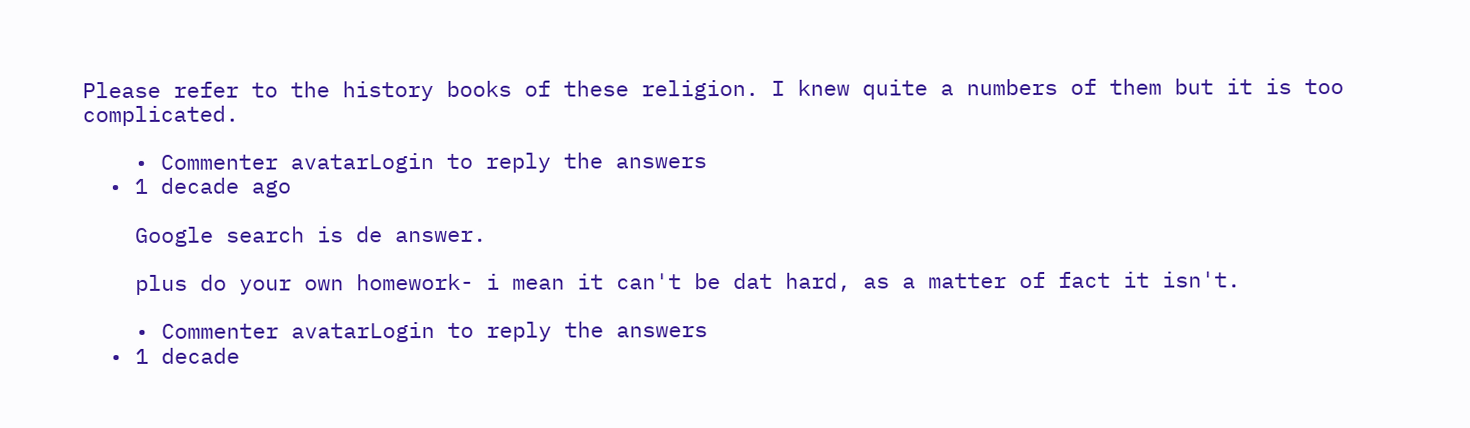Please refer to the history books of these religion. I knew quite a numbers of them but it is too complicated.

    • Commenter avatarLogin to reply the answers
  • 1 decade ago

    Google search is de answer.

    plus do your own homework- i mean it can't be dat hard, as a matter of fact it isn't.

    • Commenter avatarLogin to reply the answers
  • 1 decade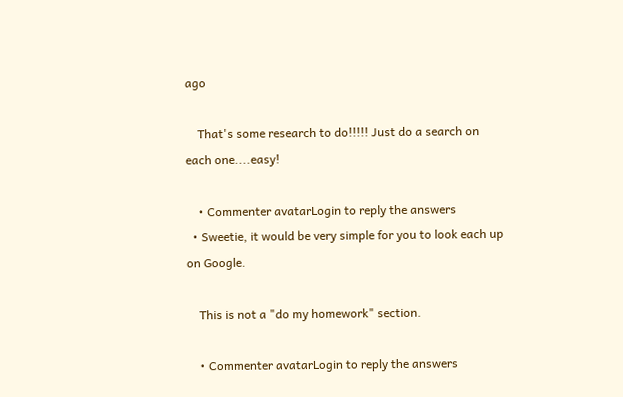ago

    That's some research to do!!!!! Just do a search on each one....easy!

    • Commenter avatarLogin to reply the answers
  • Sweetie, it would be very simple for you to look each up on Google.

    This is not a "do my homework" section.

    • Commenter avatarLogin to reply the answers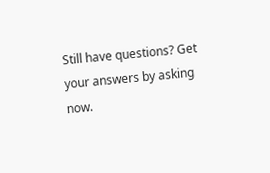Still have questions? Get your answers by asking now.